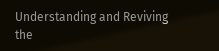Understanding and Reviving the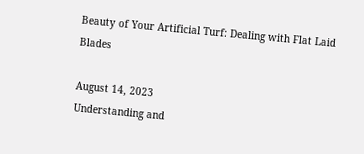Beauty of Your Artificial Turf: Dealing with Flat Laid Blades

August 14, 2023
Understanding and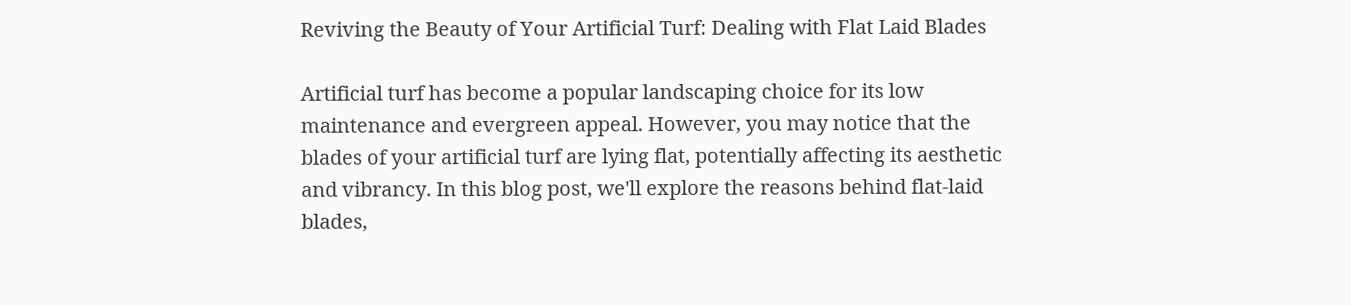Reviving the Beauty of Your Artificial Turf: Dealing with Flat Laid Blades

Artificial turf has become a popular landscaping choice for its low maintenance and evergreen appeal. However, you may notice that the blades of your artificial turf are lying flat, potentially affecting its aesthetic and vibrancy. In this blog post, we'll explore the reasons behind flat-laid blades,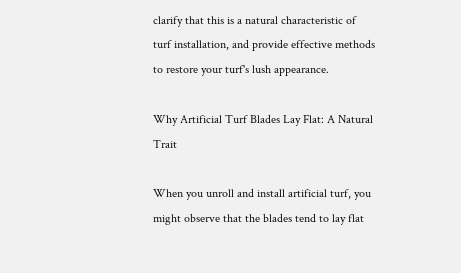clarify that this is a natural characteristic of turf installation, and provide effective methods to restore your turf's lush appearance.

Why Artificial Turf Blades Lay Flat: A Natural Trait

When you unroll and install artificial turf, you might observe that the blades tend to lay flat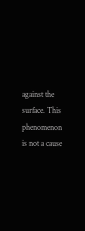against the surface. This phenomenon is not a cause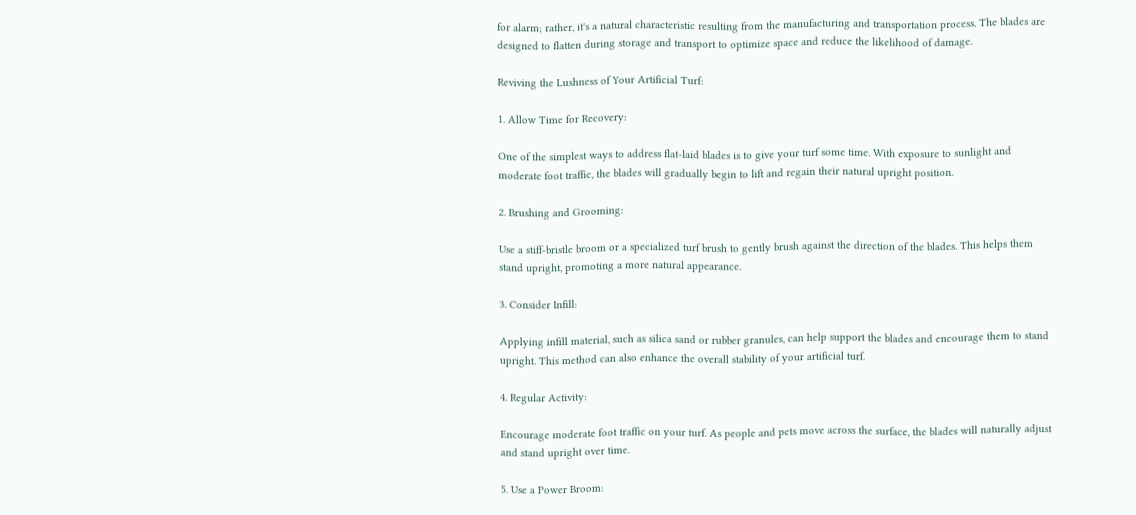for alarm; rather, it's a natural characteristic resulting from the manufacturing and transportation process. The blades are designed to flatten during storage and transport to optimize space and reduce the likelihood of damage.

Reviving the Lushness of Your Artificial Turf:

1. Allow Time for Recovery:

One of the simplest ways to address flat-laid blades is to give your turf some time. With exposure to sunlight and moderate foot traffic, the blades will gradually begin to lift and regain their natural upright position.

2. Brushing and Grooming:

Use a stiff-bristle broom or a specialized turf brush to gently brush against the direction of the blades. This helps them stand upright, promoting a more natural appearance.

3. Consider Infill:

Applying infill material, such as silica sand or rubber granules, can help support the blades and encourage them to stand upright. This method can also enhance the overall stability of your artificial turf.

4. Regular Activity:

Encourage moderate foot traffic on your turf. As people and pets move across the surface, the blades will naturally adjust and stand upright over time.

5. Use a Power Broom: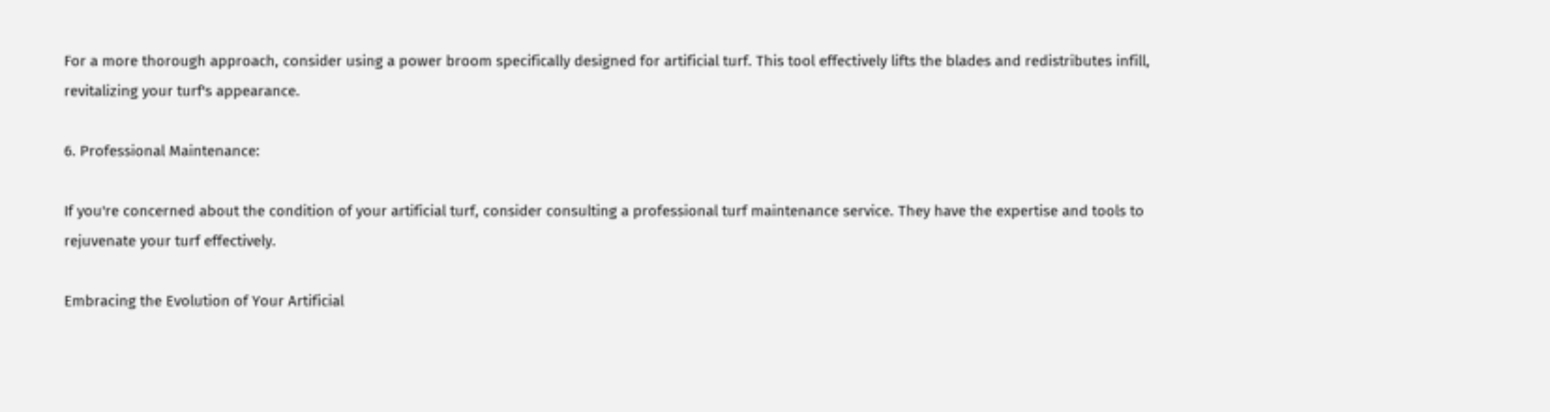For a more thorough approach, consider using a power broom specifically designed for artificial turf. This tool effectively lifts the blades and redistributes infill, revitalizing your turf's appearance.

6. Professional Maintenance:

If you're concerned about the condition of your artificial turf, consider consulting a professional turf maintenance service. They have the expertise and tools to rejuvenate your turf effectively.

Embracing the Evolution of Your Artificial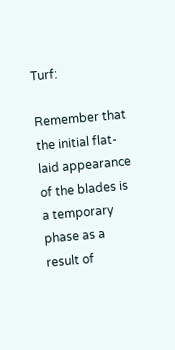Turf:

Remember that the initial flat-laid appearance of the blades is a temporary phase as a result of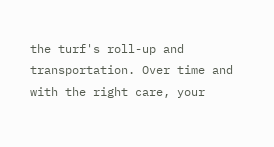the turf's roll-up and transportation. Over time and with the right care, your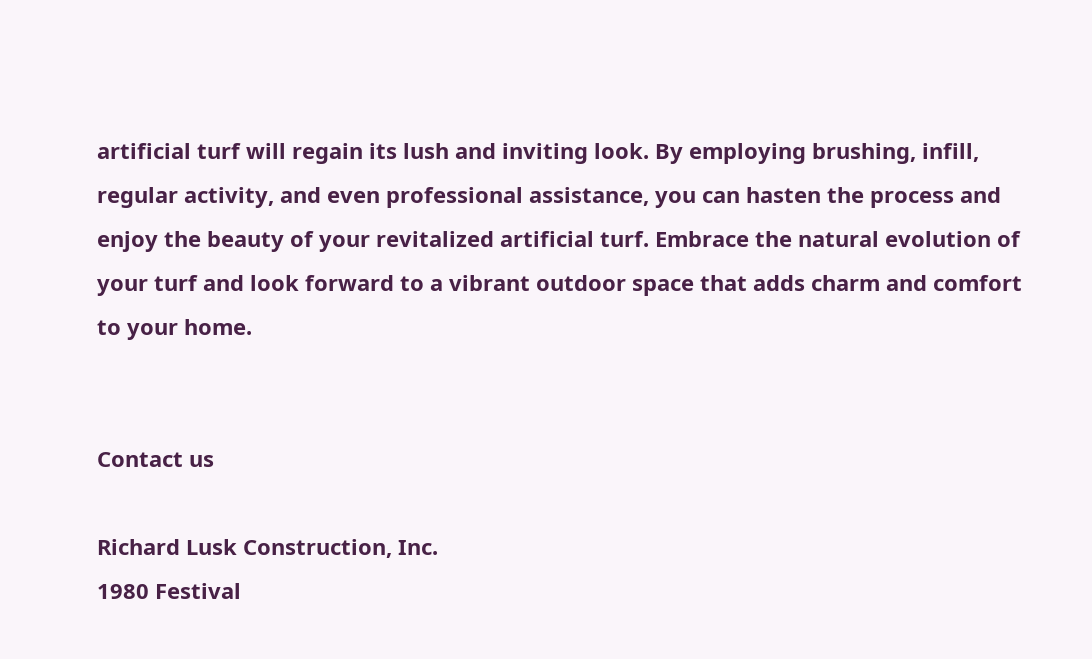artificial turf will regain its lush and inviting look. By employing brushing, infill, regular activity, and even professional assistance, you can hasten the process and enjoy the beauty of your revitalized artificial turf. Embrace the natural evolution of your turf and look forward to a vibrant outdoor space that adds charm and comfort to your home.


Contact us

Richard Lusk Construction, Inc.
1980 Festival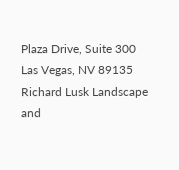Plaza Drive, Suite 300
Las Vegas, NV 89135
Richard Lusk Landscape and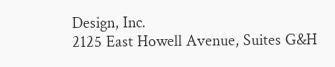Design, Inc.
2125 East Howell Avenue, Suites G&H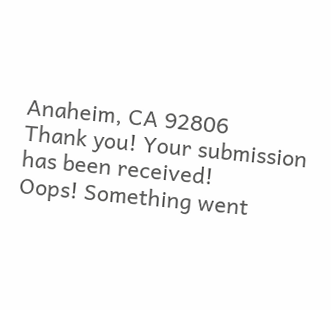Anaheim, CA 92806
Thank you! Your submission has been received!
Oops! Something went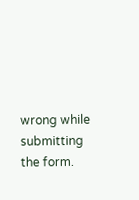wrong while submitting the form.